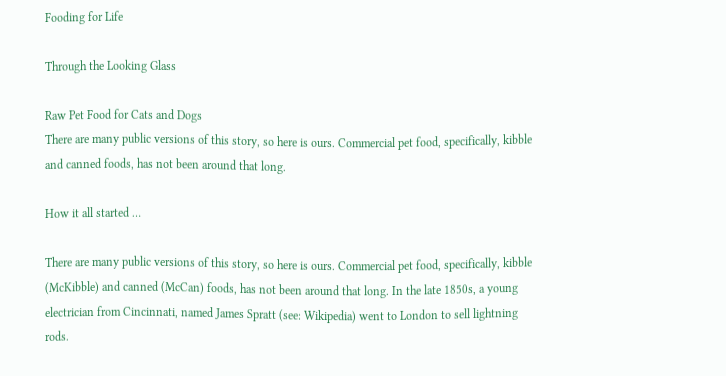Fooding for Life

Through the Looking Glass

Raw Pet Food for Cats and Dogs
There are many public versions of this story, so here is ours. Commercial pet food, specifically, kibble and canned foods, has not been around that long.

How it all started …

There are many public versions of this story, so here is ours. Commercial pet food, specifically, kibble (McKibble) and canned (McCan) foods, has not been around that long. In the late 1850s, a young electrician from Cincinnati, named James Spratt (see: Wikipedia) went to London to sell lightning rods.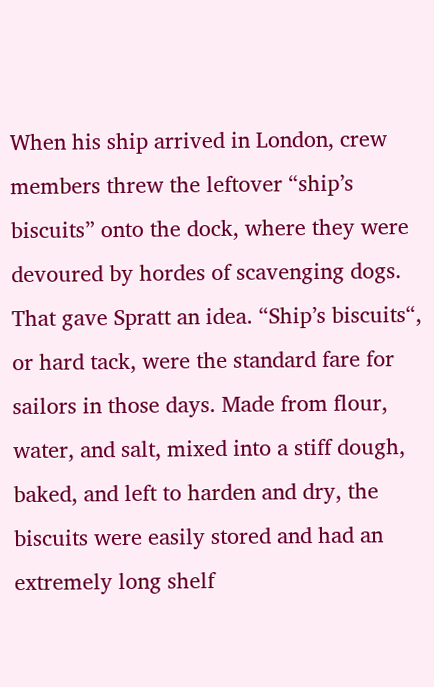When his ship arrived in London, crew members threw the leftover “ship’s biscuits” onto the dock, where they were devoured by hordes of scavenging dogs. That gave Spratt an idea. “Ship’s biscuits“, or hard tack, were the standard fare for sailors in those days. Made from flour, water, and salt, mixed into a stiff dough, baked, and left to harden and dry, the biscuits were easily stored and had an extremely long shelf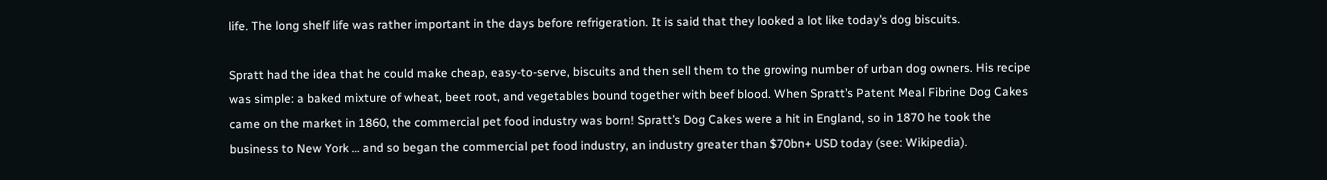life. The long shelf life was rather important in the days before refrigeration. It is said that they looked a lot like today’s dog biscuits.

Spratt had the idea that he could make cheap, easy-to-serve, biscuits and then sell them to the growing number of urban dog owners. His recipe was simple: a baked mixture of wheat, beet root, and vegetables bound together with beef blood. When Spratt’s Patent Meal Fibrine Dog Cakes came on the market in 1860, the commercial pet food industry was born! Spratt’s Dog Cakes were a hit in England, so in 1870 he took the business to New York … and so began the commercial pet food industry, an industry greater than $70bn+ USD today (see: Wikipedia).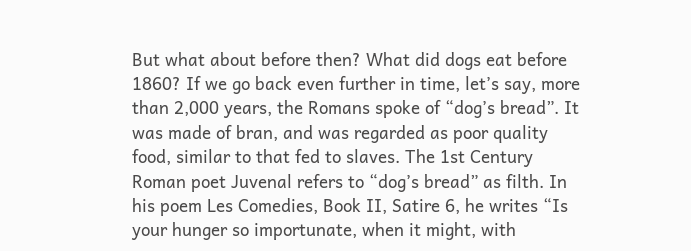But what about before then? What did dogs eat before 1860? If we go back even further in time, let’s say, more than 2,000 years, the Romans spoke of “dog’s bread”. It was made of bran, and was regarded as poor quality food, similar to that fed to slaves. The 1st Century Roman poet Juvenal refers to “dog’s bread” as filth. In his poem Les Comedies, Book II, Satire 6, he writes “Is your hunger so importunate, when it might, with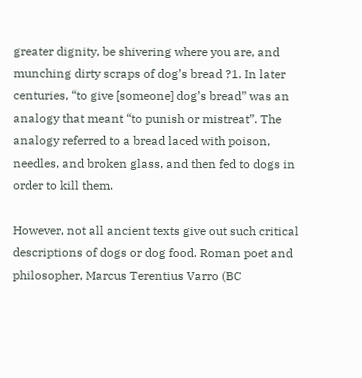greater dignity, be shivering where you are, and munching dirty scraps of dog’s bread ?1. In later centuries, “to give [someone] dog’s bread” was an analogy that meant “to punish or mistreat”. The analogy referred to a bread laced with poison, needles, and broken glass, and then fed to dogs in order to kill them.

However, not all ancient texts give out such critical descriptions of dogs or dog food. Roman poet and philosopher, Marcus Terentius Varro (BC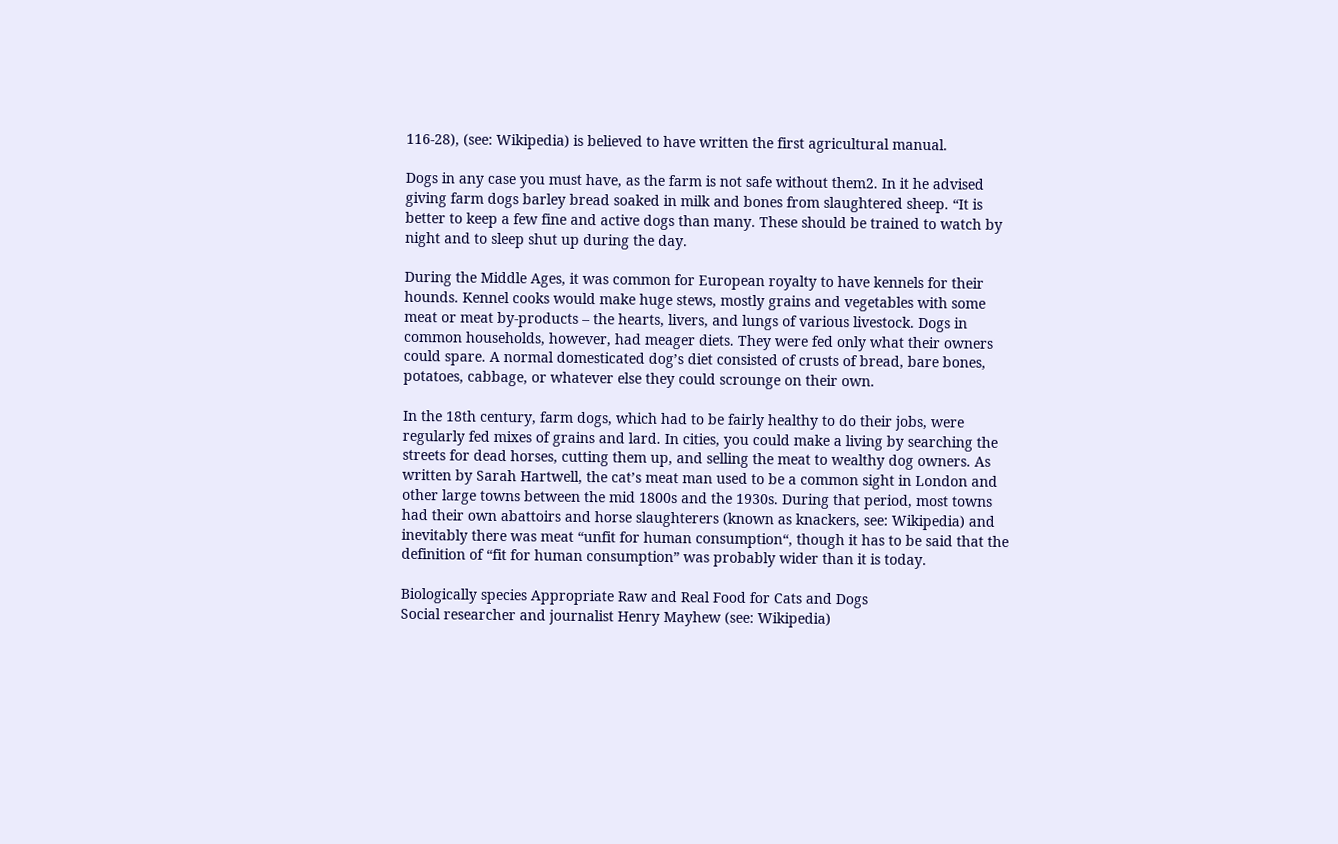116-28), (see: Wikipedia) is believed to have written the first agricultural manual.

Dogs in any case you must have, as the farm is not safe without them2. In it he advised giving farm dogs barley bread soaked in milk and bones from slaughtered sheep. “It is better to keep a few fine and active dogs than many. These should be trained to watch by night and to sleep shut up during the day.

During the Middle Ages, it was common for European royalty to have kennels for their hounds. Kennel cooks would make huge stews, mostly grains and vegetables with some meat or meat by-products – the hearts, livers, and lungs of various livestock. Dogs in common households, however, had meager diets. They were fed only what their owners could spare. A normal domesticated dog’s diet consisted of crusts of bread, bare bones, potatoes, cabbage, or whatever else they could scrounge on their own.

In the 18th century, farm dogs, which had to be fairly healthy to do their jobs, were regularly fed mixes of grains and lard. In cities, you could make a living by searching the streets for dead horses, cutting them up, and selling the meat to wealthy dog owners. As written by Sarah Hartwell, the cat’s meat man used to be a common sight in London and other large towns between the mid 1800s and the 1930s. During that period, most towns had their own abattoirs and horse slaughterers (known as knackers, see: Wikipedia) and inevitably there was meat “unfit for human consumption“, though it has to be said that the definition of “fit for human consumption” was probably wider than it is today.

Biologically species Appropriate Raw and Real Food for Cats and Dogs
Social researcher and journalist Henry Mayhew (see: Wikipedia)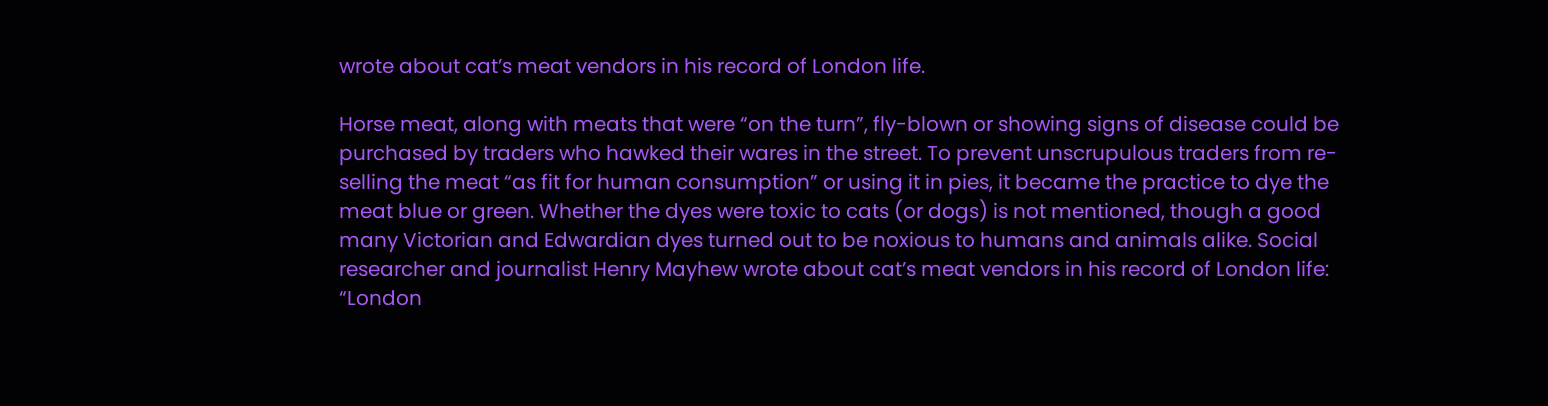wrote about cat’s meat vendors in his record of London life.

Horse meat, along with meats that were “on the turn”, fly-blown or showing signs of disease could be purchased by traders who hawked their wares in the street. To prevent unscrupulous traders from re-selling the meat “as fit for human consumption” or using it in pies, it became the practice to dye the meat blue or green. Whether the dyes were toxic to cats (or dogs) is not mentioned, though a good many Victorian and Edwardian dyes turned out to be noxious to humans and animals alike. Social researcher and journalist Henry Mayhew wrote about cat’s meat vendors in his record of London life: “London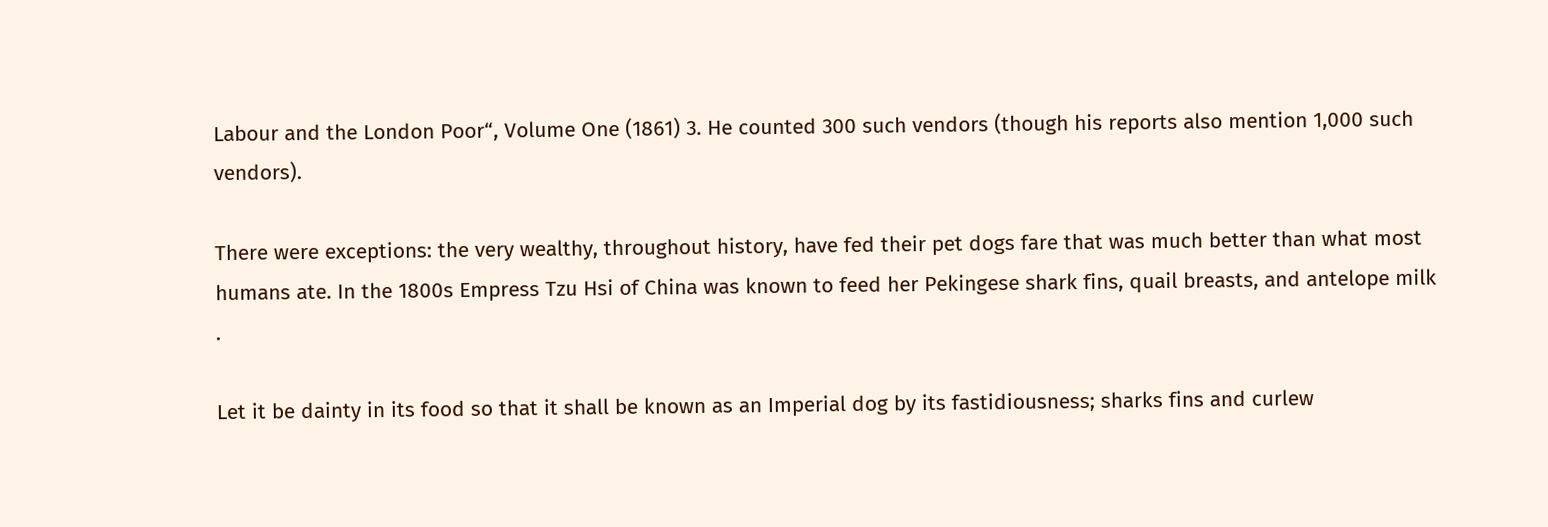Labour and the London Poor“, Volume One (1861) 3. He counted 300 such vendors (though his reports also mention 1,000 such vendors).

There were exceptions: the very wealthy, throughout history, have fed their pet dogs fare that was much better than what most humans ate. In the 1800s Empress Tzu Hsi of China was known to feed her Pekingese shark fins, quail breasts, and antelope milk .

Let it be dainty in its food so that it shall be known as an Imperial dog by its fastidiousness; sharks fins and curlew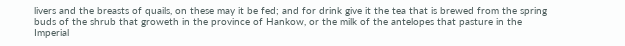livers and the breasts of quails, on these may it be fed; and for drink give it the tea that is brewed from the spring buds of the shrub that groweth in the province of Hankow, or the milk of the antelopes that pasture in the Imperial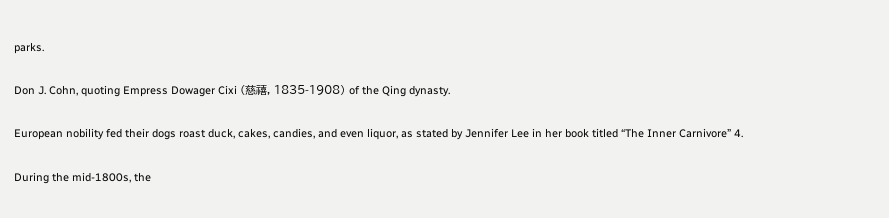parks.

Don J. Cohn, quoting Empress Dowager Cixi (慈禧, 1835-1908) of the Qing dynasty.

European nobility fed their dogs roast duck, cakes, candies, and even liquor, as stated by Jennifer Lee in her book titled “The Inner Carnivore” 4.

During the mid-1800s, the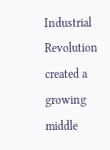Industrial Revolution created a growing middle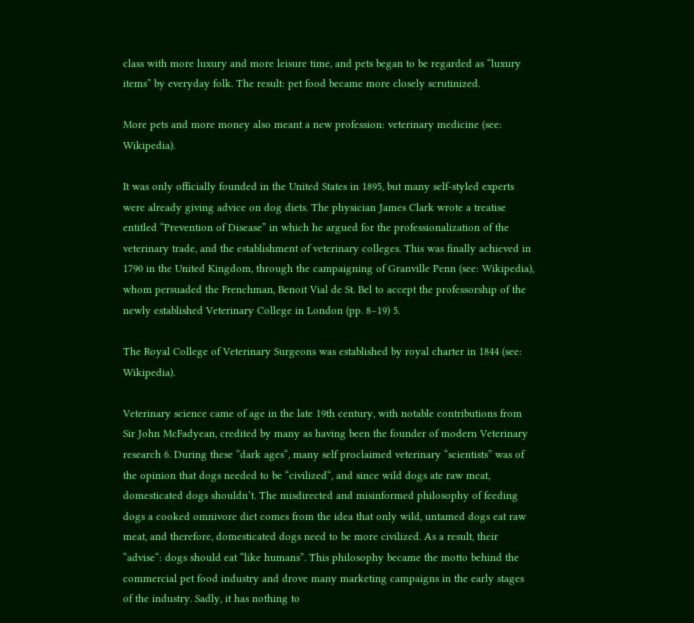class with more luxury and more leisure time, and pets began to be regarded as “luxury items” by everyday folk. The result: pet food became more closely scrutinized.

More pets and more money also meant a new profession: veterinary medicine (see: Wikipedia).

It was only officially founded in the United States in 1895, but many self-styled experts were already giving advice on dog diets. The physician James Clark wrote a treatise entitled “Prevention of Disease” in which he argued for the professionalization of the veterinary trade, and the establishment of veterinary colleges. This was finally achieved in 1790 in the United Kingdom, through the campaigning of Granville Penn (see: Wikipedia), whom persuaded the Frenchman, Benoit Vial de St. Bel to accept the professorship of the newly established Veterinary College in London (pp. 8–19) 5.

The Royal College of Veterinary Surgeons was established by royal charter in 1844 (see: Wikipedia).

Veterinary science came of age in the late 19th century, with notable contributions from Sir John McFadyean, credited by many as having been the founder of modern Veterinary research 6. During these “dark ages“, many self proclaimed veterinary “scientists” was of the opinion that dogs needed to be “civilized“, and since wild dogs ate raw meat, domesticated dogs shouldn’t. The misdirected and misinformed philosophy of feeding dogs a cooked omnivore diet comes from the idea that only wild, untamed dogs eat raw meat, and therefore, domesticated dogs need to be more civilized. As a result, their “advise“: dogs should eat “like humans”. This philosophy became the motto behind the commercial pet food industry and drove many marketing campaigns in the early stages of the industry. Sadly, it has nothing to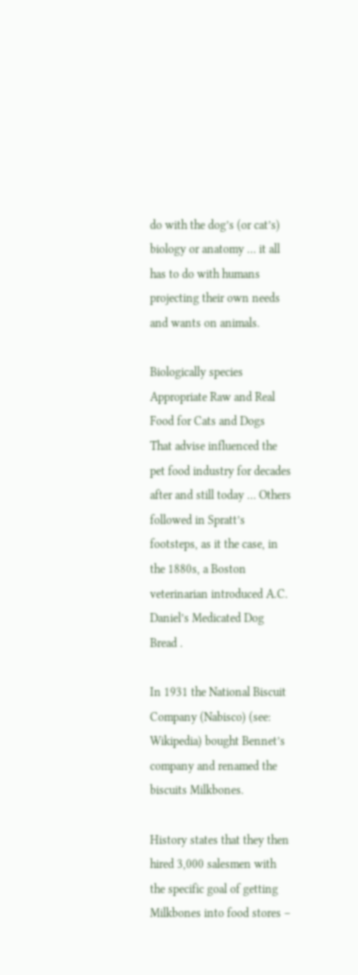do with the dog’s (or cat’s) biology or anatomy … it all has to do with humans projecting their own needs and wants on animals.

Biologically species Appropriate Raw and Real Food for Cats and Dogs
That advise influenced the pet food industry for decades after and still today … Others followed in Spratt’s footsteps, as it the case, in the 1880s, a Boston veterinarian introduced A.C. Daniel’s Medicated Dog Bread .

In 1931 the National Biscuit Company (Nabisco) (see: Wikipedia) bought Bennet’s company and renamed the biscuits Milkbones.

History states that they then hired 3,000 salesmen with the specific goal of getting Milkbones into food stores –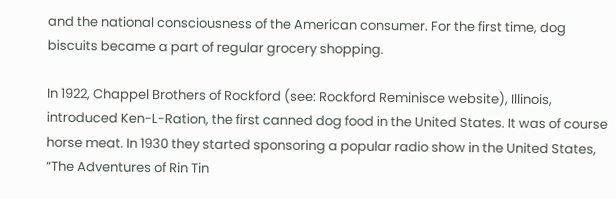and the national consciousness of the American consumer. For the first time, dog biscuits became a part of regular grocery shopping.

In 1922, Chappel Brothers of Rockford (see: Rockford Reminisce website), Illinois, introduced Ken-L-Ration, the first canned dog food in the United States. It was of course horse meat. In 1930 they started sponsoring a popular radio show in the United States, “The Adventures of Rin Tin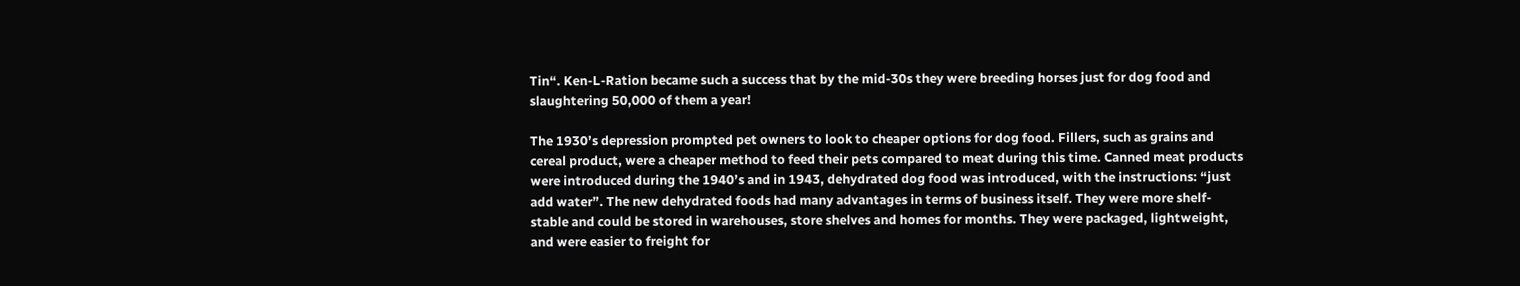Tin“. Ken-L-Ration became such a success that by the mid-30s they were breeding horses just for dog food and slaughtering 50,000 of them a year!

The 1930’s depression prompted pet owners to look to cheaper options for dog food. Fillers, such as grains and cereal product, were a cheaper method to feed their pets compared to meat during this time. Canned meat products were introduced during the 1940’s and in 1943, dehydrated dog food was introduced, with the instructions: “just add water”. The new dehydrated foods had many advantages in terms of business itself. They were more shelf-stable and could be stored in warehouses, store shelves and homes for months. They were packaged, lightweight, and were easier to freight for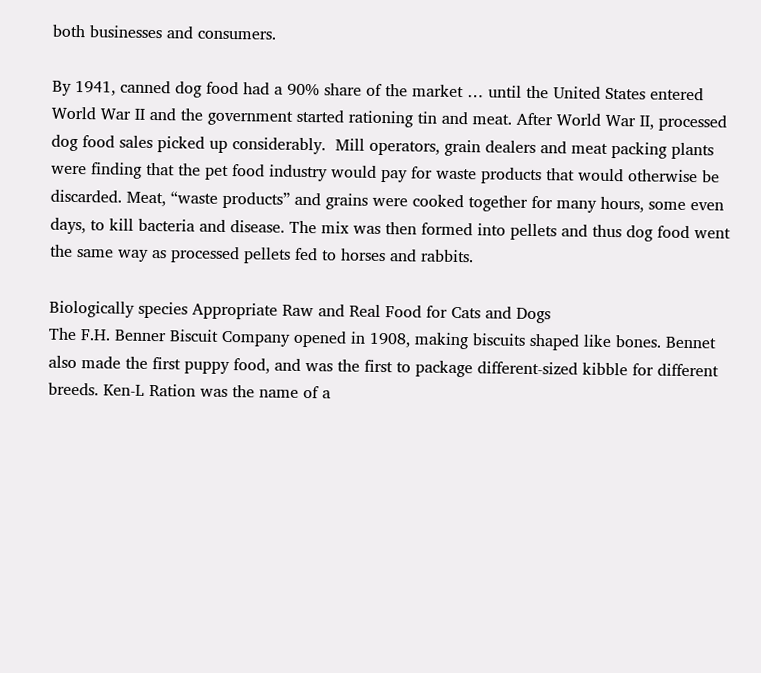both businesses and consumers.

By 1941, canned dog food had a 90% share of the market … until the United States entered World War II and the government started rationing tin and meat. After World War II, processed dog food sales picked up considerably.  Mill operators, grain dealers and meat packing plants were finding that the pet food industry would pay for waste products that would otherwise be discarded. Meat, “waste products” and grains were cooked together for many hours, some even days, to kill bacteria and disease. The mix was then formed into pellets and thus dog food went the same way as processed pellets fed to horses and rabbits.

Biologically species Appropriate Raw and Real Food for Cats and Dogs
The F.H. Benner Biscuit Company opened in 1908, making biscuits shaped like bones. Bennet also made the first puppy food, and was the first to package different-sized kibble for different breeds. Ken-L Ration was the name of a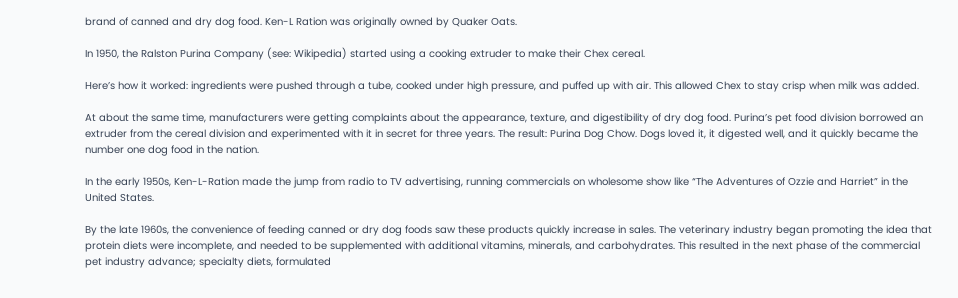brand of canned and dry dog food. Ken-L Ration was originally owned by Quaker Oats.

In 1950, the Ralston Purina Company (see: Wikipedia) started using a cooking extruder to make their Chex cereal.

Here’s how it worked: ingredients were pushed through a tube, cooked under high pressure, and puffed up with air. This allowed Chex to stay crisp when milk was added.

At about the same time, manufacturers were getting complaints about the appearance, texture, and digestibility of dry dog food. Purina’s pet food division borrowed an extruder from the cereal division and experimented with it in secret for three years. The result: Purina Dog Chow. Dogs loved it, it digested well, and it quickly became the number one dog food in the nation.

In the early 1950s, Ken-L-Ration made the jump from radio to TV advertising, running commercials on wholesome show like “The Adventures of Ozzie and Harriet” in the United States.

By the late 1960s, the convenience of feeding canned or dry dog foods saw these products quickly increase in sales. The veterinary industry began promoting the idea that protein diets were incomplete, and needed to be supplemented with additional vitamins, minerals, and carbohydrates. This resulted in the next phase of the commercial pet industry advance; specialty diets, formulated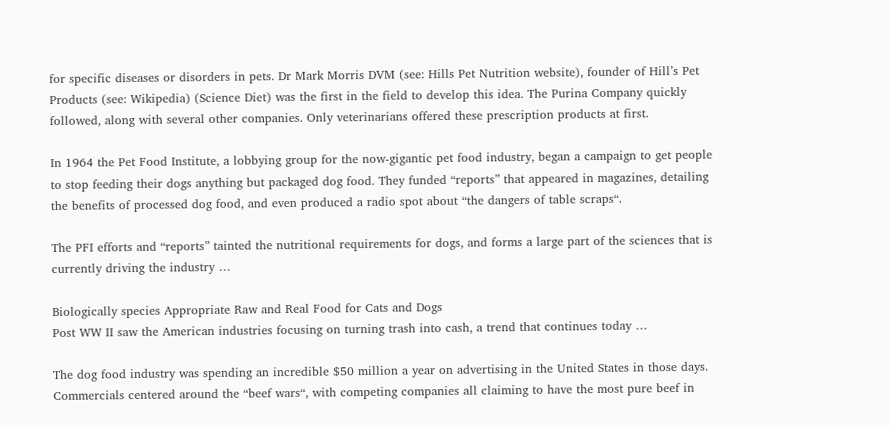for specific diseases or disorders in pets. Dr Mark Morris DVM (see: Hills Pet Nutrition website), founder of Hill’s Pet Products (see: Wikipedia) (Science Diet) was the first in the field to develop this idea. The Purina Company quickly followed, along with several other companies. Only veterinarians offered these prescription products at first.

In 1964 the Pet Food Institute, a lobbying group for the now-gigantic pet food industry, began a campaign to get people to stop feeding their dogs anything but packaged dog food. They funded “reports” that appeared in magazines, detailing the benefits of processed dog food, and even produced a radio spot about “the dangers of table scraps“.

The PFI efforts and “reports” tainted the nutritional requirements for dogs, and forms a large part of the sciences that is currently driving the industry …

Biologically species Appropriate Raw and Real Food for Cats and Dogs
Post WW II saw the American industries focusing on turning trash into cash, a trend that continues today …

The dog food industry was spending an incredible $50 million a year on advertising in the United States in those days. Commercials centered around the “beef wars“, with competing companies all claiming to have the most pure beef in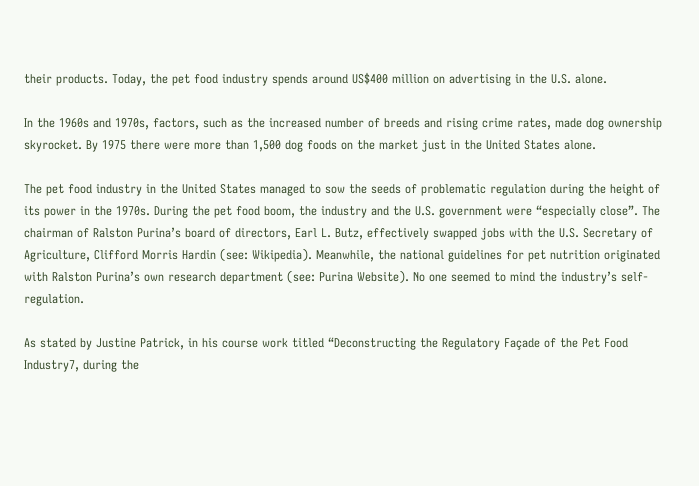their products. Today, the pet food industry spends around US$400 million on advertising in the U.S. alone.

In the 1960s and 1970s, factors, such as the increased number of breeds and rising crime rates, made dog ownership skyrocket. By 1975 there were more than 1,500 dog foods on the market just in the United States alone.

The pet food industry in the United States managed to sow the seeds of problematic regulation during the height of its power in the 1970s. During the pet food boom, the industry and the U.S. government were “especially close”. The chairman of Ralston Purina’s board of directors, Earl L. Butz, effectively swapped jobs with the U.S. Secretary of Agriculture, Clifford Morris Hardin (see: Wikipedia). Meanwhile, the national guidelines for pet nutrition originated with Ralston Purina’s own research department (see: Purina Website). No one seemed to mind the industry’s self-regulation.

As stated by Justine Patrick, in his course work titled “Deconstructing the Regulatory Façade of the Pet Food Industry7, during the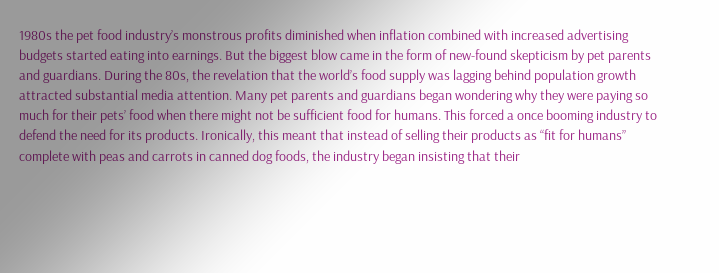1980s the pet food industry’s monstrous profits diminished when inflation combined with increased advertising budgets started eating into earnings. But the biggest blow came in the form of new-found skepticism by pet parents and guardians. During the 80s, the revelation that the world’s food supply was lagging behind population growth attracted substantial media attention. Many pet parents and guardians began wondering why they were paying so much for their pets’ food when there might not be sufficient food for humans. This forced a once booming industry to defend the need for its products. Ironically, this meant that instead of selling their products as “fit for humans” complete with peas and carrots in canned dog foods, the industry began insisting that their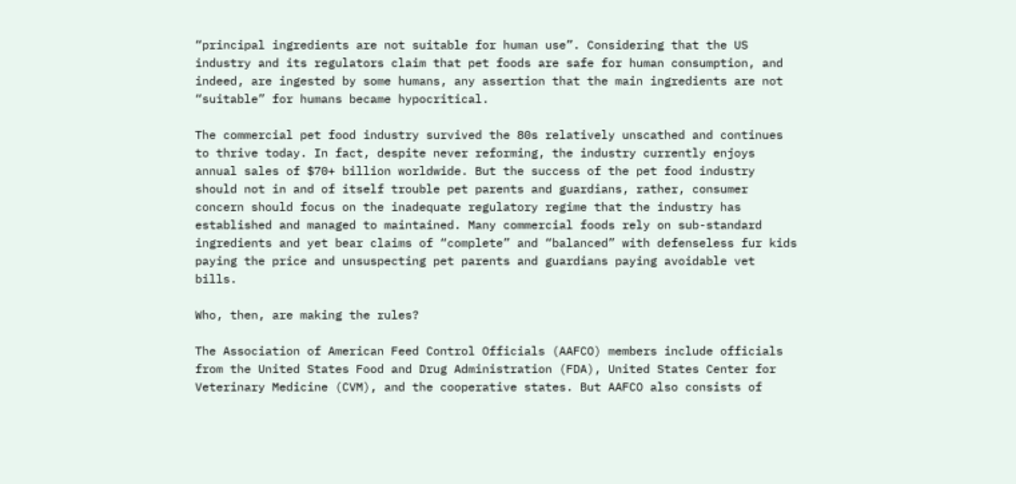“principal ingredients are not suitable for human use”. Considering that the US industry and its regulators claim that pet foods are safe for human consumption, and indeed, are ingested by some humans, any assertion that the main ingredients are not “suitable” for humans became hypocritical.

The commercial pet food industry survived the 80s relatively unscathed and continues to thrive today. In fact, despite never reforming, the industry currently enjoys annual sales of $70+ billion worldwide. But the success of the pet food industry should not in and of itself trouble pet parents and guardians, rather, consumer concern should focus on the inadequate regulatory regime that the industry has established and managed to maintained. Many commercial foods rely on sub-standard ingredients and yet bear claims of “complete” and “balanced” with defenseless fur kids paying the price and unsuspecting pet parents and guardians paying avoidable vet bills.

Who, then, are making the rules?

The Association of American Feed Control Officials (AAFCO) members include officials from the United States Food and Drug Administration (FDA), United States Center for Veterinary Medicine (CVM), and the cooperative states. But AAFCO also consists of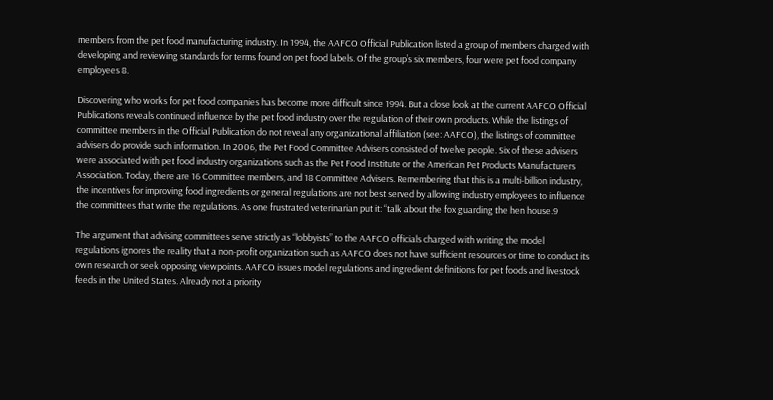members from the pet food manufacturing industry. In 1994, the AAFCO Official Publication listed a group of members charged with developing and reviewing standards for terms found on pet food labels. Of the group’s six members, four were pet food company employees 8.

Discovering who works for pet food companies has become more difficult since 1994. But a close look at the current AAFCO Official Publications reveals continued influence by the pet food industry over the regulation of their own products. While the listings of committee members in the Official Publication do not reveal any organizational affiliation (see: AAFCO), the listings of committee advisers do provide such information. In 2006, the Pet Food Committee Advisers consisted of twelve people. Six of these advisers were associated with pet food industry organizations such as the Pet Food Institute or the American Pet Products Manufacturers Association. Today, there are 16 Committee members, and 18 Committee Advisers. Remembering that this is a multi-billion industry, the incentives for improving food ingredients or general regulations are not best served by allowing industry employees to influence the committees that write the regulations. As one frustrated veterinarian put it: “talk about the fox guarding the hen house.9

The argument that advising committees serve strictly as “lobbyists” to the AAFCO officials charged with writing the model regulations ignores the reality that a non-profit organization such as AAFCO does not have sufficient resources or time to conduct its own research or seek opposing viewpoints. AAFCO issues model regulations and ingredient definitions for pet foods and livestock feeds in the United States. Already not a priority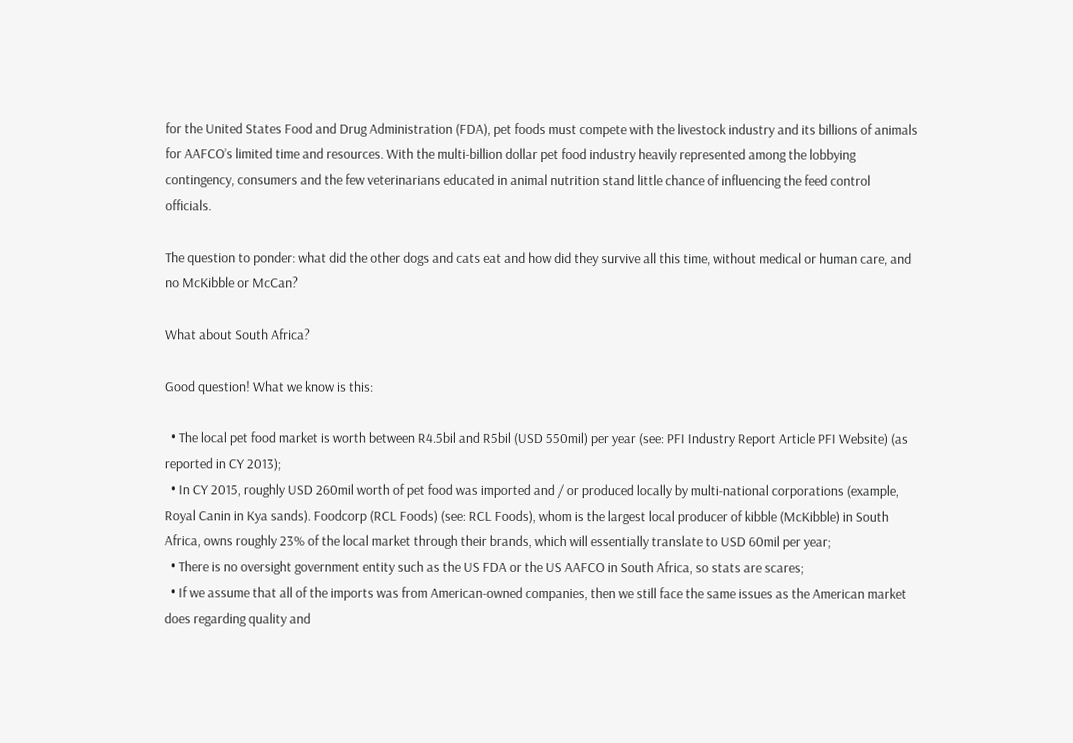for the United States Food and Drug Administration (FDA), pet foods must compete with the livestock industry and its billions of animals for AAFCO’s limited time and resources. With the multi-billion dollar pet food industry heavily represented among the lobbying contingency, consumers and the few veterinarians educated in animal nutrition stand little chance of influencing the feed control officials.

The question to ponder: what did the other dogs and cats eat and how did they survive all this time, without medical or human care, and no McKibble or McCan?

What about South Africa?

Good question! What we know is this:

  • The local pet food market is worth between R4.5bil and R5bil (USD 550mil) per year (see: PFI Industry Report Article PFI Website) (as reported in CY 2013);
  • In CY 2015, roughly USD 260mil worth of pet food was imported and / or produced locally by multi-national corporations (example, Royal Canin in Kya sands). Foodcorp (RCL Foods) (see: RCL Foods), whom is the largest local producer of kibble (McKibble) in South Africa, owns roughly 23% of the local market through their brands, which will essentially translate to USD 60mil per year;
  • There is no oversight government entity such as the US FDA or the US AAFCO in South Africa, so stats are scares;
  • If we assume that all of the imports was from American-owned companies, then we still face the same issues as the American market does regarding quality and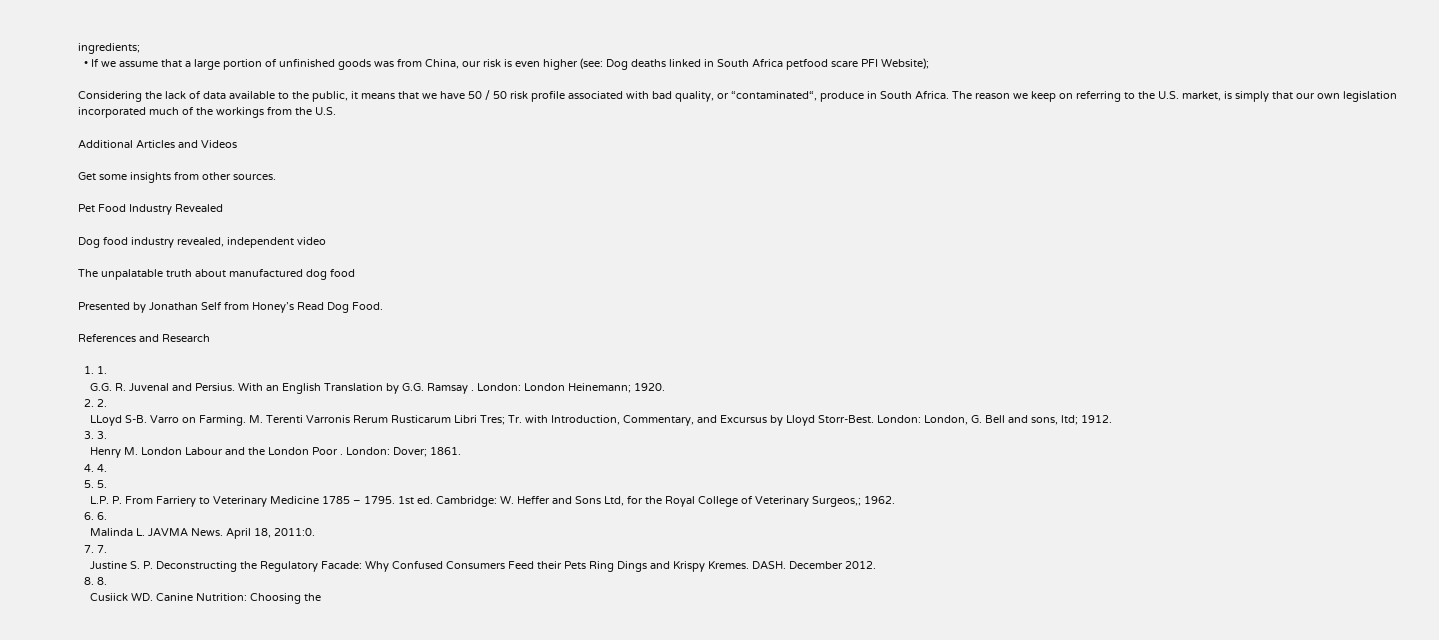ingredients;
  • If we assume that a large portion of unfinished goods was from China, our risk is even higher (see: Dog deaths linked in South Africa petfood scare PFI Website);

Considering the lack of data available to the public, it means that we have 50 / 50 risk profile associated with bad quality, or “contaminated“, produce in South Africa. The reason we keep on referring to the U.S. market, is simply that our own legislation incorporated much of the workings from the U.S.

Additional Articles and Videos

Get some insights from other sources.

Pet Food Industry Revealed

Dog food industry revealed, independent video

The unpalatable truth about manufactured dog food

Presented by Jonathan Self from Honey’s Read Dog Food.

References and Research

  1. 1.
    G.G. R. Juvenal and Persius. With an English Translation by G.G. Ramsay . London: London Heinemann; 1920.
  2. 2.
    LLoyd S-B. Varro on Farming. M. Terenti Varronis Rerum Rusticarum Libri Tres; Tr. with Introduction, Commentary, and Excursus by Lloyd Storr-Best. London: London, G. Bell and sons, ltd; 1912.
  3. 3.
    Henry M. London Labour and the London Poor . London: Dover; 1861.
  4. 4.
  5. 5.
    L.P. P. From Farriery to Veterinary Medicine 1785 – 1795. 1st ed. Cambridge: W. Heffer and Sons Ltd, for the Royal College of Veterinary Surgeos,; 1962.
  6. 6.
    Malinda L. JAVMA News. April 18, 2011:0.
  7. 7.
    Justine S. P. Deconstructing the Regulatory Facade: Why Confused Consumers Feed their Pets Ring Dings and Krispy Kremes. DASH. December 2012.
  8. 8.
    Cusiick WD. Canine Nutrition: Choosing the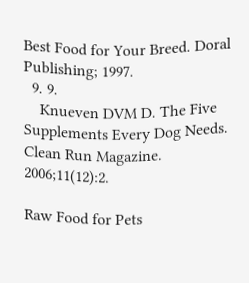Best Food for Your Breed. Doral Publishing; 1997.
  9. 9.
    Knueven DVM D. The Five Supplements Every Dog Needs. Clean Run Magazine. 2006;11(12):2.

Raw Food for Pets